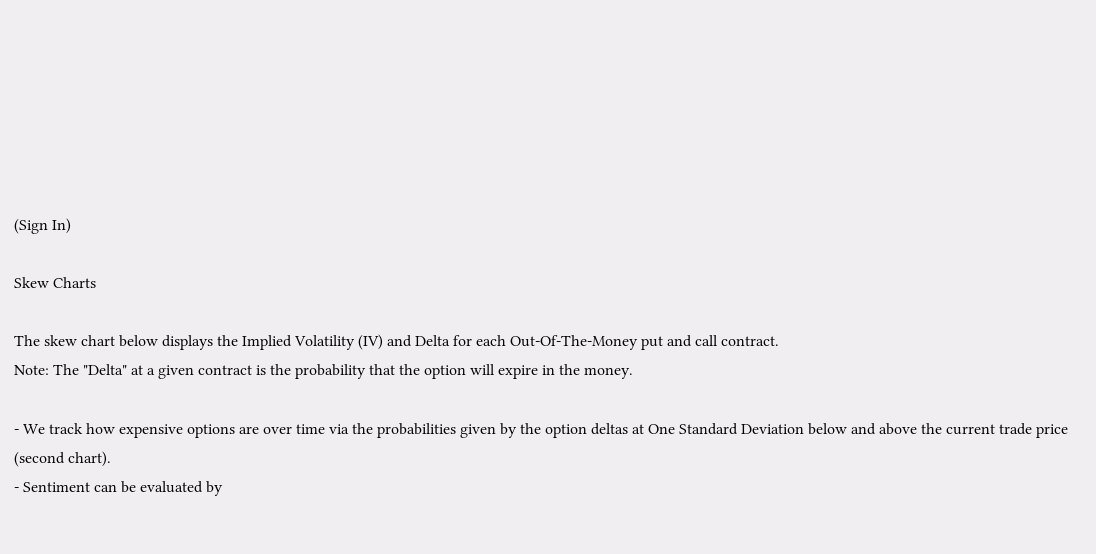(Sign In)

Skew Charts

The skew chart below displays the Implied Volatility (IV) and Delta for each Out-Of-The-Money put and call contract.
Note: The "Delta" at a given contract is the probability that the option will expire in the money.

- We track how expensive options are over time via the probabilities given by the option deltas at One Standard Deviation below and above the current trade price (second chart).
- Sentiment can be evaluated by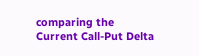comparing the Current Call-Put Delta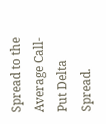Spread to the Average Call-Put Delta Spread.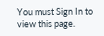You must Sign In to view this page.